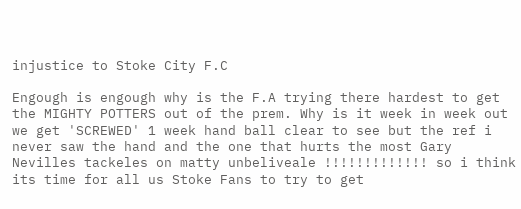injustice to Stoke City F.C

Engough is engough why is the F.A trying there hardest to get the MIGHTY POTTERS out of the prem. Why is it week in week out we get 'SCREWED' 1 week hand ball clear to see but the ref i never saw the hand and the one that hurts the most Gary Nevilles tackeles on matty unbeliveale !!!!!!!!!!!!! so i think its time for all us Stoke Fans to try to get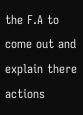the F.A to come out and explain there actions